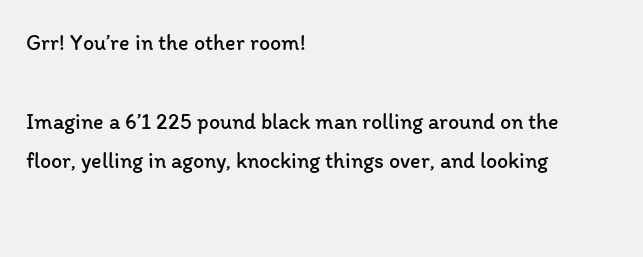Grr! You’re in the other room!

Imagine a 6’1 225 pound black man rolling around on the floor, yelling in agony, knocking things over, and looking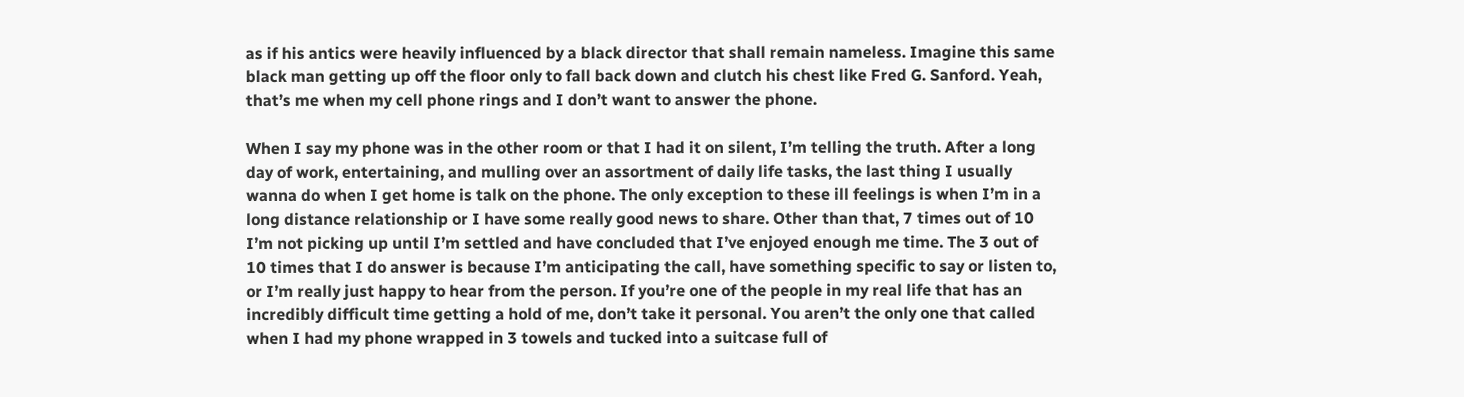as if his antics were heavily influenced by a black director that shall remain nameless. Imagine this same black man getting up off the floor only to fall back down and clutch his chest like Fred G. Sanford. Yeah, that’s me when my cell phone rings and I don’t want to answer the phone.

When I say my phone was in the other room or that I had it on silent, I’m telling the truth. After a long day of work, entertaining, and mulling over an assortment of daily life tasks, the last thing I usually wanna do when I get home is talk on the phone. The only exception to these ill feelings is when I’m in a long distance relationship or I have some really good news to share. Other than that, 7 times out of 10 I’m not picking up until I’m settled and have concluded that I’ve enjoyed enough me time. The 3 out of 10 times that I do answer is because I’m anticipating the call, have something specific to say or listen to, or I’m really just happy to hear from the person. If you’re one of the people in my real life that has an incredibly difficult time getting a hold of me, don’t take it personal. You aren’t the only one that called when I had my phone wrapped in 3 towels and tucked into a suitcase full of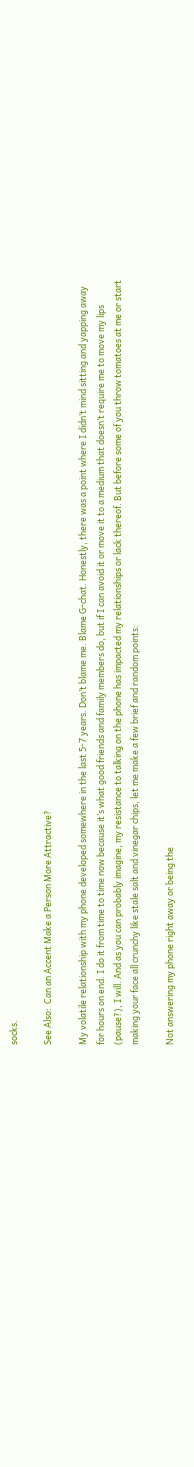socks.

See Also:  Can an Accent Make a Person More Attractive?

My volatile relationship with my phone developed somewhere in the last 5-7 years. Don’t blame me. Blame G-chat. Honestly, there was a point where I didn’t mind sitting and yapping away for hours on end. I do it from time to time now because it’s what good friends and family members do, but if I can avoid it or move it to a medium that doesn’t require me to move my lips (pause?), I will. And as you can probably imagine, my resistance to talking on the phone has impacted my relationships or lack thereof. But before some of you throw tomatoes at me or start making your face all crunchy like stale salt and vinegar chips, let me make a few brief and random points:

Not answering my phone right away or being the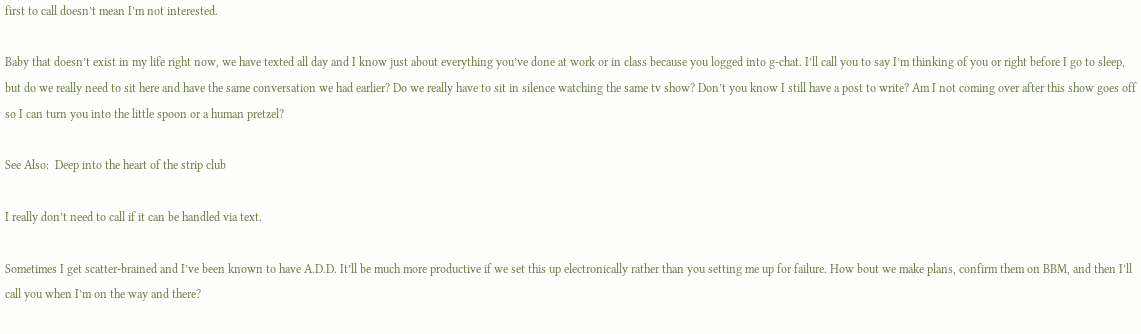first to call doesn’t mean I’m not interested.

Baby that doesn’t exist in my life right now, we have texted all day and I know just about everything you’ve done at work or in class because you logged into g-chat. I’ll call you to say I’m thinking of you or right before I go to sleep, but do we really need to sit here and have the same conversation we had earlier? Do we really have to sit in silence watching the same tv show? Don’t you know I still have a post to write? Am I not coming over after this show goes off so I can turn you into the little spoon or a human pretzel?

See Also:  Deep into the heart of the strip club

I really don’t need to call if it can be handled via text.

Sometimes I get scatter-brained and I’ve been known to have A.D.D. It’ll be much more productive if we set this up electronically rather than you setting me up for failure. How bout we make plans, confirm them on BBM, and then I’ll call you when I’m on the way and there?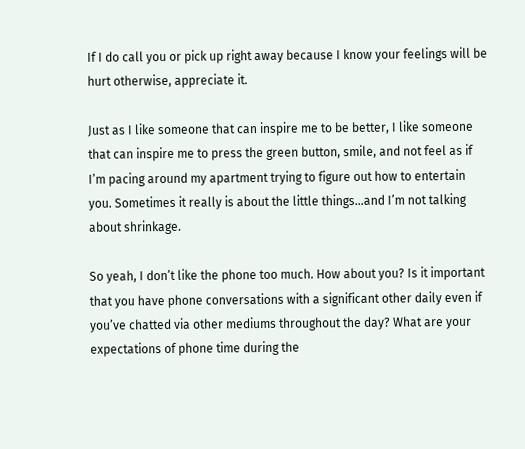If I do call you or pick up right away because I know your feelings will be hurt otherwise, appreciate it.

Just as I like someone that can inspire me to be better, I like someone that can inspire me to press the green button, smile, and not feel as if I’m pacing around my apartment trying to figure out how to entertain you. Sometimes it really is about the little things…and I’m not talking about shrinkage.

So yeah, I don’t like the phone too much. How about you? Is it important that you have phone conversations with a significant other daily even if you’ve chatted via other mediums throughout the day? What are your expectations of phone time during the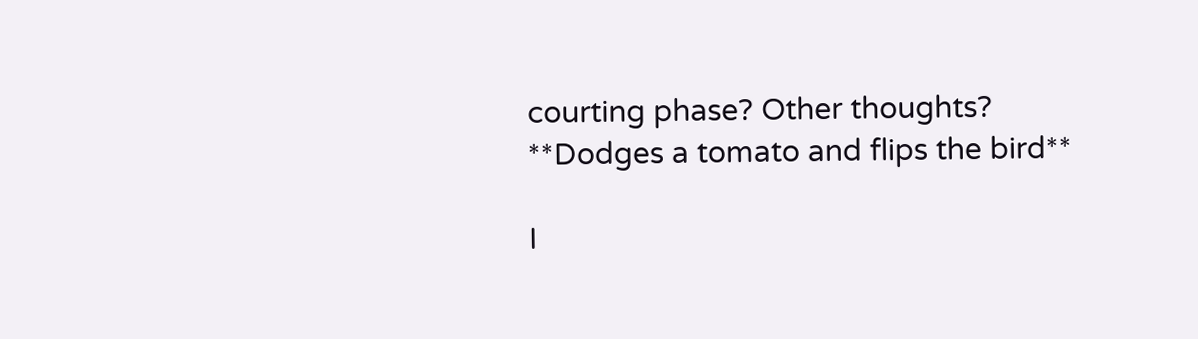courting phase? Other thoughts? **Dodges a tomato and flips the bird**

I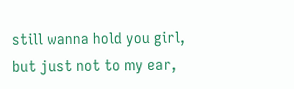still wanna hold you girl, but just not to my ear,